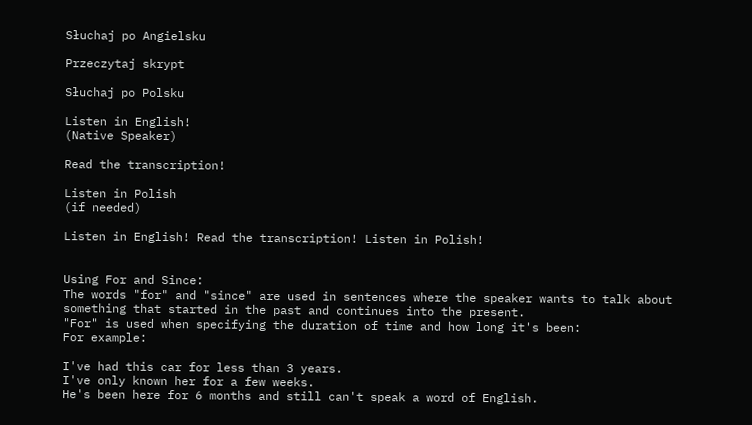Słuchaj po Angielsku

Przeczytaj skrypt

Słuchaj po Polsku

Listen in English!
(Native Speaker)

Read the transcription!

Listen in Polish
(if needed)

Listen in English! Read the transcription! Listen in Polish!


Using For and Since:
The words "for" and "since" are used in sentences where the speaker wants to talk about
something that started in the past and continues into the present.
"For" is used when specifying the duration of time and how long it's been:
For example:

I've had this car for less than 3 years.
I've only known her for a few weeks.
He's been here for 6 months and still can't speak a word of English.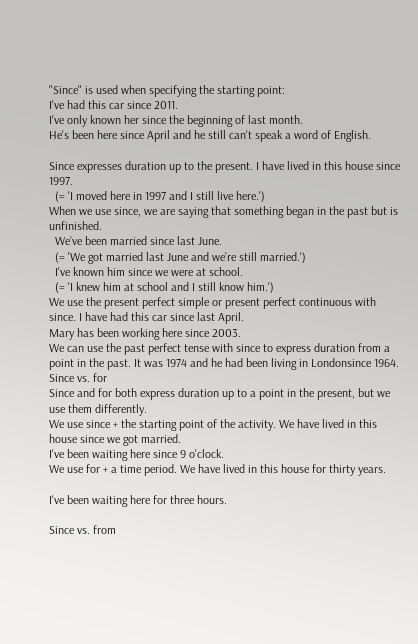"Since" is used when specifying the starting point:
I've had this car since 2011.
I've only known her since the beginning of last month.
He's been here since April and he still can't speak a word of English.

Since expresses duration up to the present. I have lived in this house since 1997.
  (= 'I moved here in 1997 and I still live here.')
When we use since, we are saying that something began in the past but is unfinished.
  We’ve been married since last June.
  (= 'We got married last June and we’re still married.')
  I've known him since we were at school.
  (= 'I knew him at school and I still know him.')
We use the present perfect simple or present perfect continuous with since. I have had this car since last April.
Mary has been working here since 2003.
We can use the past perfect tense with since to express duration from a point in the past. It was 1974 and he had been living in Londonsince 1964.
Since vs. for
Since and for both express duration up to a point in the present, but we use them differently.
We use since + the starting point of the activity. We have lived in this house since we got married.
I've been waiting here since 9 o'clock.
We use for + a time period. We have lived in this house for thirty years.

I've been waiting here for three hours.

Since vs. from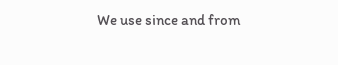We use since and from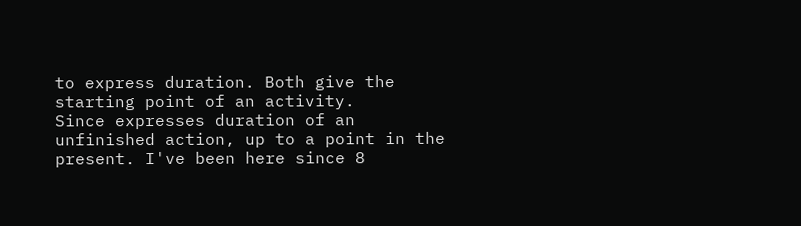to express duration. Both give the starting point of an activity.
Since expresses duration of an unfinished action, up to a point in the present. I've been here since 8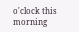o'clock this morning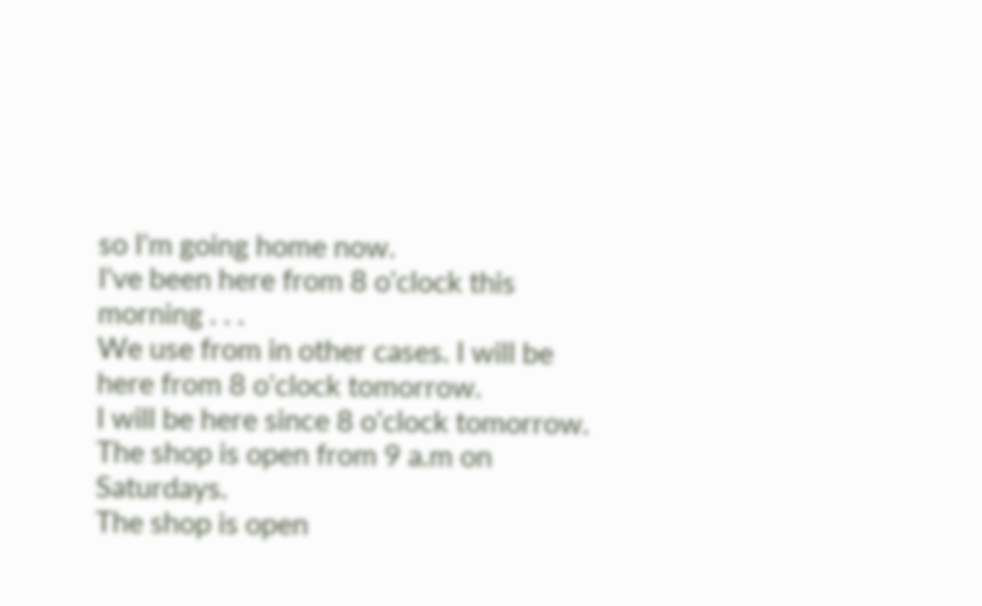so I'm going home now.
I've been here from 8 o'clock this morning . . .
We use from in other cases. I will be here from 8 o'clock tomorrow.
I will be here since 8 o'clock tomorrow.
The shop is open from 9 a.m on Saturdays.
The shop is open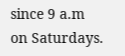since 9 a.m on Saturdays.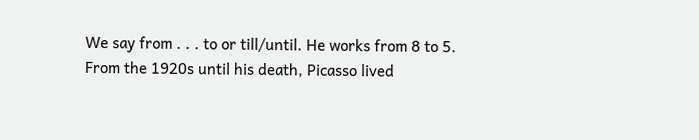We say from . . . to or till/until. He works from 8 to 5.
From the 1920s until his death, Picasso lived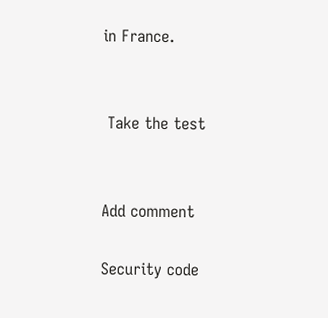in France.


 Take the test


Add comment

Security code